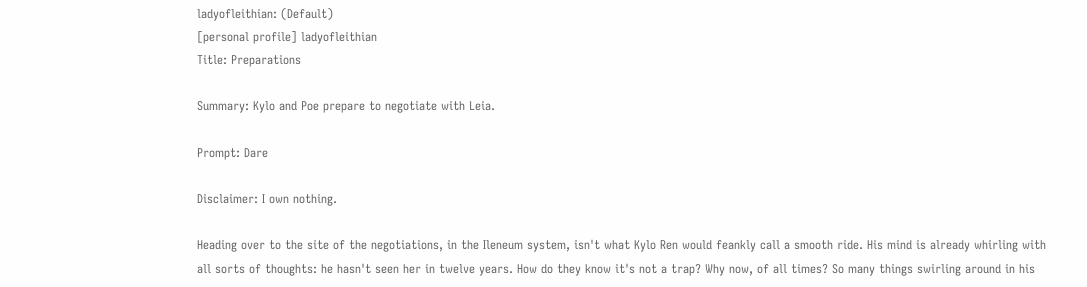ladyofleithian: (Default)
[personal profile] ladyofleithian
Title: Preparations

Summary: Kylo and Poe prepare to negotiate with Leia.

Prompt: Dare

Disclaimer: I own nothing.

Heading over to the site of the negotiations, in the Ileneum system, isn't what Kylo Ren would feankly call a smooth ride. His mind is already whirling with all sorts of thoughts: he hasn't seen her in twelve years. How do they know it's not a trap? Why now, of all times? So many things swirling around in his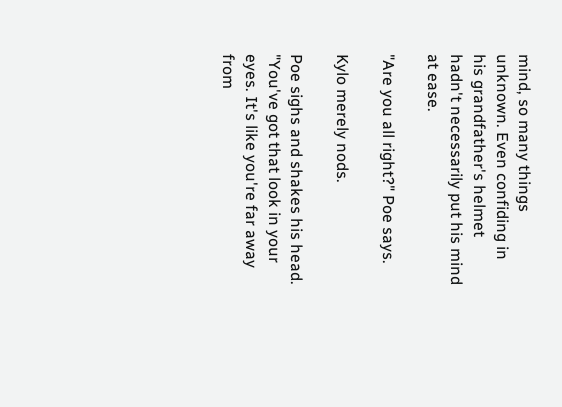mind, so many things unknown. Even confiding in his grandfather's helmet hadn't necessarily put his mind at ease.

"Are you all right?" Poe says.

Kylo merely nods.

Poe sighs and shakes his head. "You've got that look in your eyes. It's like you're far away from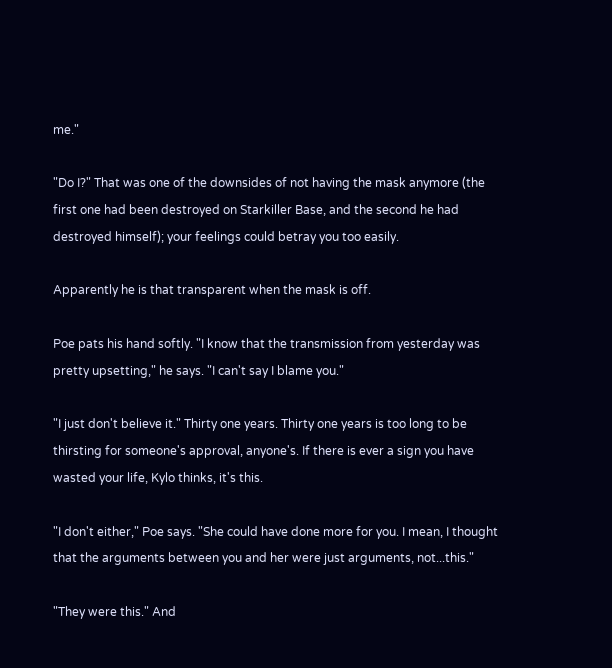me."

"Do I?" That was one of the downsides of not having the mask anymore (the first one had been destroyed on Starkiller Base, and the second he had destroyed himself); your feelings could betray you too easily.

Apparently he is that transparent when the mask is off.

Poe pats his hand softly. "I know that the transmission from yesterday was pretty upsetting," he says. "I can't say I blame you."

"I just don't believe it." Thirty one years. Thirty one years is too long to be thirsting for someone's approval, anyone's. If there is ever a sign you have wasted your life, Kylo thinks, it's this.

"I don't either," Poe says. "She could have done more for you. I mean, I thought that the arguments between you and her were just arguments, not...this."

"They were this." And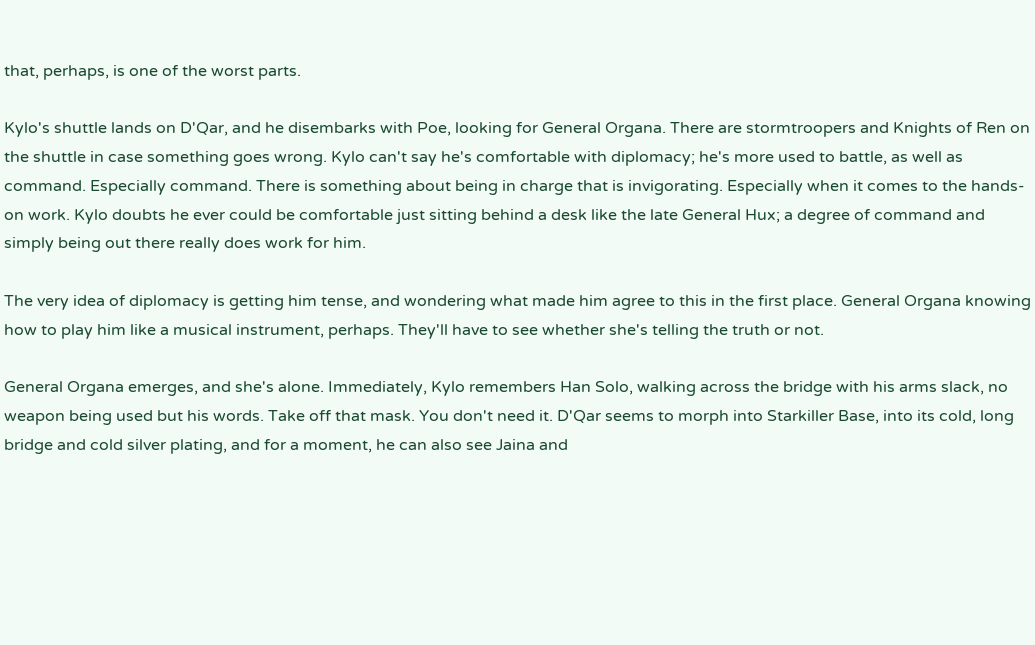that, perhaps, is one of the worst parts.

Kylo's shuttle lands on D'Qar, and he disembarks with Poe, looking for General Organa. There are stormtroopers and Knights of Ren on the shuttle in case something goes wrong. Kylo can't say he's comfortable with diplomacy; he's more used to battle, as well as command. Especially command. There is something about being in charge that is invigorating. Especially when it comes to the hands-on work. Kylo doubts he ever could be comfortable just sitting behind a desk like the late General Hux; a degree of command and simply being out there really does work for him.

The very idea of diplomacy is getting him tense, and wondering what made him agree to this in the first place. General Organa knowing how to play him like a musical instrument, perhaps. They'll have to see whether she's telling the truth or not.

General Organa emerges, and she's alone. Immediately, Kylo remembers Han Solo, walking across the bridge with his arms slack, no weapon being used but his words. Take off that mask. You don't need it. D'Qar seems to morph into Starkiller Base, into its cold, long bridge and cold silver plating, and for a moment, he can also see Jaina and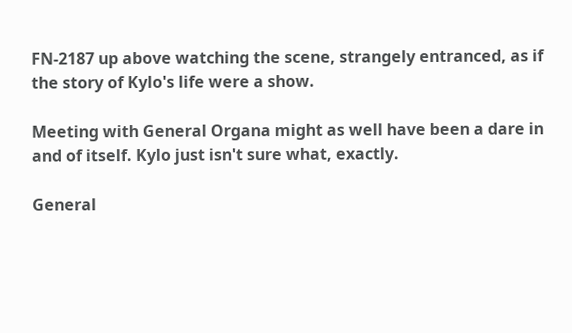FN-2187 up above watching the scene, strangely entranced, as if the story of Kylo's life were a show.

Meeting with General Organa might as well have been a dare in and of itself. Kylo just isn't sure what, exactly.

General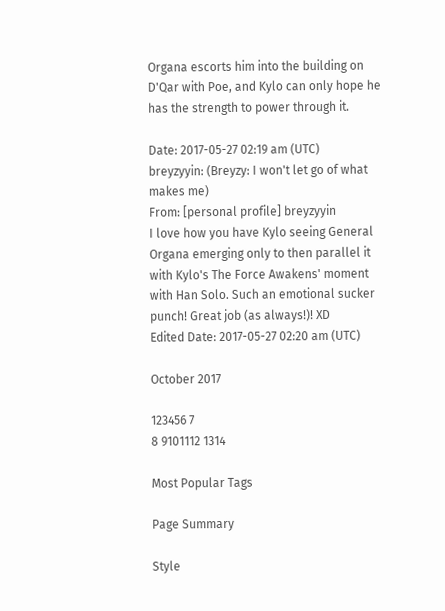Organa escorts him into the building on D'Qar with Poe, and Kylo can only hope he has the strength to power through it.

Date: 2017-05-27 02:19 am (UTC)
breyzyyin: (Breyzy: I won't let go of what makes me)
From: [personal profile] breyzyyin
I love how you have Kylo seeing General Organa emerging only to then parallel it with Kylo's The Force Awakens' moment with Han Solo. Such an emotional sucker punch! Great job (as always!)! XD
Edited Date: 2017-05-27 02:20 am (UTC)

October 2017

123456 7
8 9101112 1314

Most Popular Tags

Page Summary

Style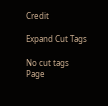Credit

Expand Cut Tags

No cut tags
Page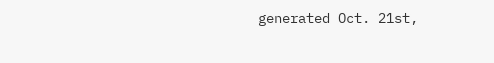generated Oct. 21st,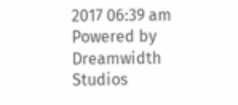2017 06:39 am
Powered by Dreamwidth Studios